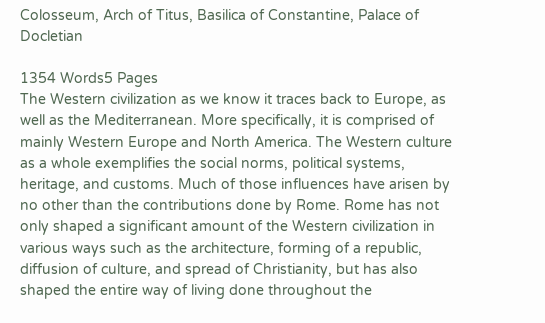Colosseum, Arch of Titus, Basilica of Constantine, Palace of Docletian

1354 Words5 Pages
The Western civilization as we know it traces back to Europe, as well as the Mediterranean. More specifically, it is comprised of mainly Western Europe and North America. The Western culture as a whole exemplifies the social norms, political systems, heritage, and customs. Much of those influences have arisen by no other than the contributions done by Rome. Rome has not only shaped a significant amount of the Western civilization in various ways such as the architecture, forming of a republic, diffusion of culture, and spread of Christianity, but has also shaped the entire way of living done throughout the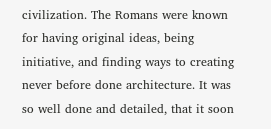civilization. The Romans were known for having original ideas, being initiative, and finding ways to creating never before done architecture. It was so well done and detailed, that it soon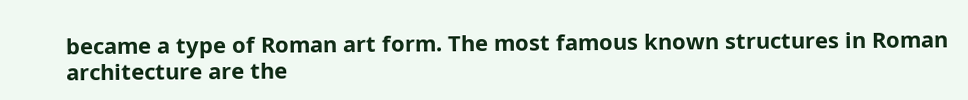became a type of Roman art form. The most famous known structures in Roman architecture are the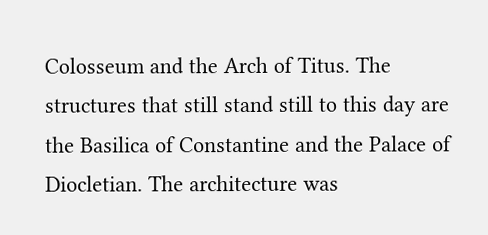Colosseum and the Arch of Titus. The structures that still stand still to this day are the Basilica of Constantine and the Palace of Diocletian. The architecture was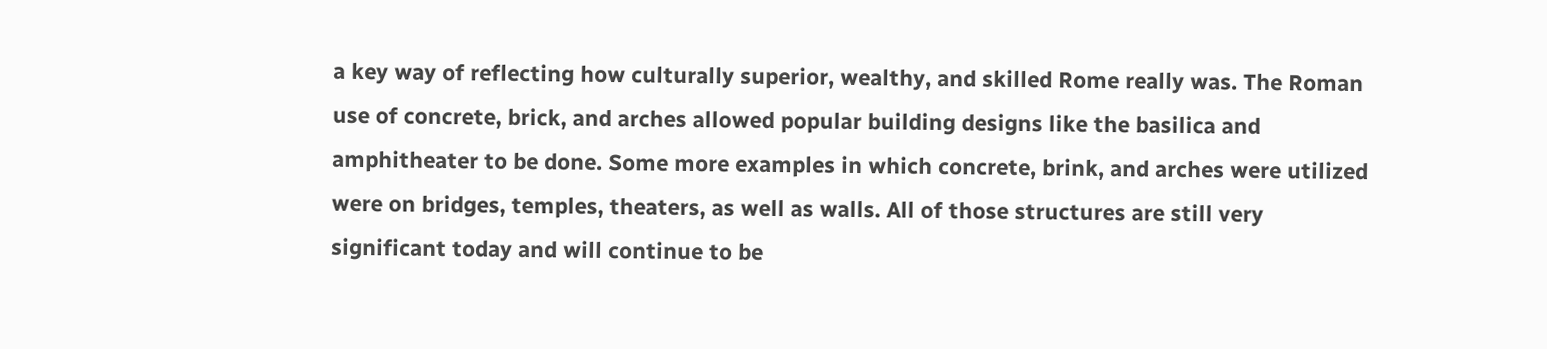a key way of reflecting how culturally superior, wealthy, and skilled Rome really was. The Roman use of concrete, brick, and arches allowed popular building designs like the basilica and amphitheater to be done. Some more examples in which concrete, brink, and arches were utilized were on bridges, temples, theaters, as well as walls. All of those structures are still very significant today and will continue to be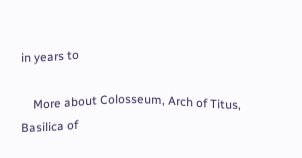in years to

    More about Colosseum, Arch of Titus, Basilica of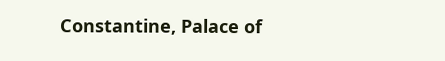Constantine, Palace of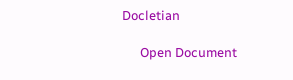Docletian

      Open Document